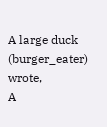A large duck (burger_eater) wrote,
A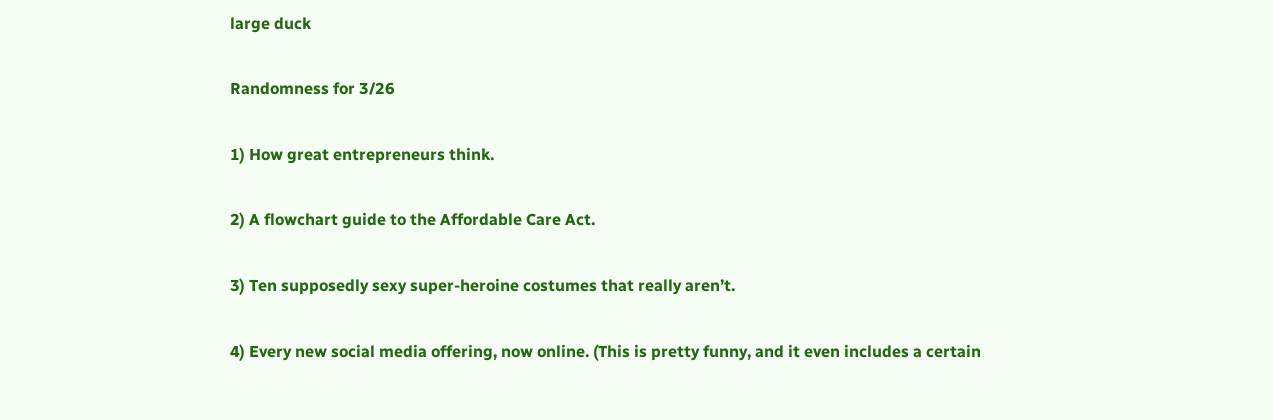large duck

Randomness for 3/26

1) How great entrepreneurs think.

2) A flowchart guide to the Affordable Care Act.

3) Ten supposedly sexy super-heroine costumes that really aren’t.

4) Every new social media offering, now online. (This is pretty funny, and it even includes a certain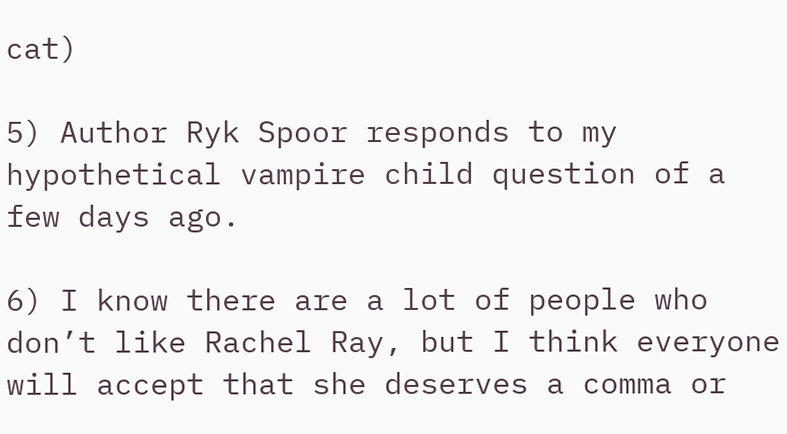cat)

5) Author Ryk Spoor responds to my hypothetical vampire child question of a few days ago.

6) I know there are a lot of people who don’t like Rachel Ray, but I think everyone will accept that she deserves a comma or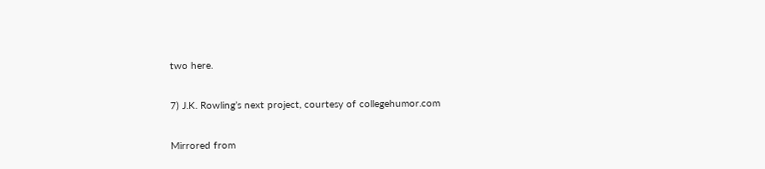two here.

7) J.K. Rowling’s next project, courtesy of collegehumor.com

Mirrored from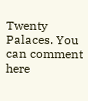Twenty Palaces. You can comment here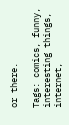or there.

Tags: comics, funny, interesting things, internet,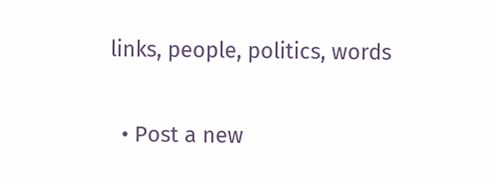links, people, politics, words

  • Post a new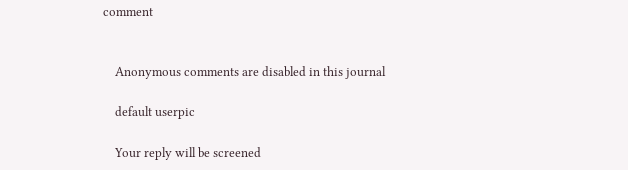comment


    Anonymous comments are disabled in this journal

    default userpic

    Your reply will be screened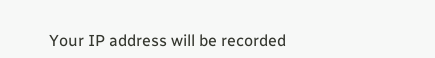Your IP address will be recorded